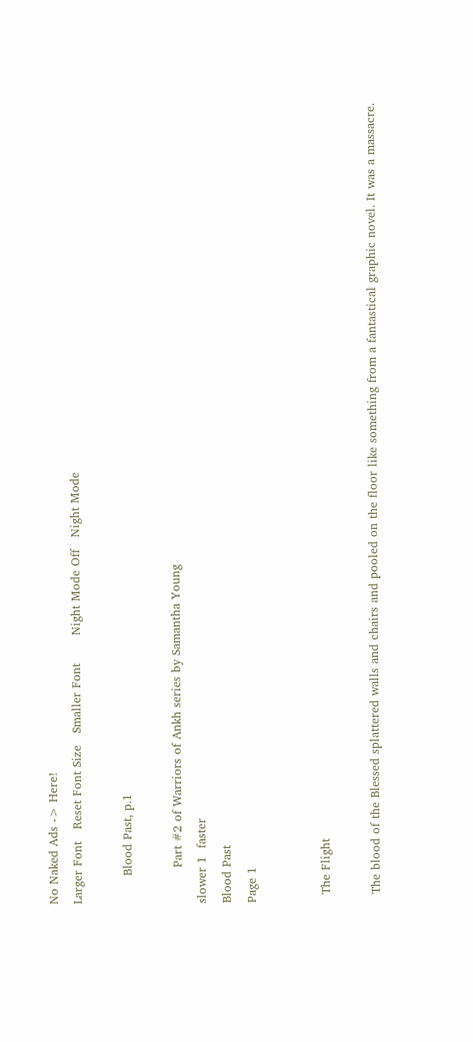No Naked Ads -> Here!
Larger Font   Reset Font Size   Smaller Font       Night Mode Off   Night Mode

       Blood Past, p.1

         Part #2 of Warriors of Ankh series by Samantha Young
slower 1  faster
Blood Past
Page 1


  The Flight

  The blood of the Blessed splattered walls and chairs and pooled on the floor like something from a fantastical graphic novel. It was a massacre.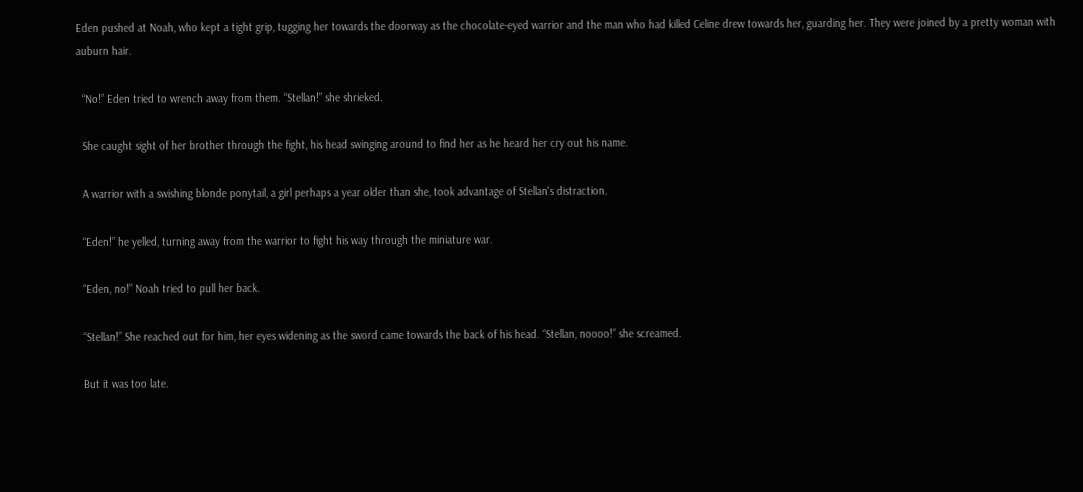Eden pushed at Noah, who kept a tight grip, tugging her towards the doorway as the chocolate-eyed warrior and the man who had killed Celine drew towards her, guarding her. They were joined by a pretty woman with auburn hair.

  “No!” Eden tried to wrench away from them. “Stellan!” she shrieked.

  She caught sight of her brother through the fight, his head swinging around to find her as he heard her cry out his name.

  A warrior with a swishing blonde ponytail, a girl perhaps a year older than she, took advantage of Stellan's distraction.

  “Eden!” he yelled, turning away from the warrior to fight his way through the miniature war.

  “Eden, no!” Noah tried to pull her back.

  “Stellan!” She reached out for him, her eyes widening as the sword came towards the back of his head. “Stellan, noooo!” she screamed.

  But it was too late.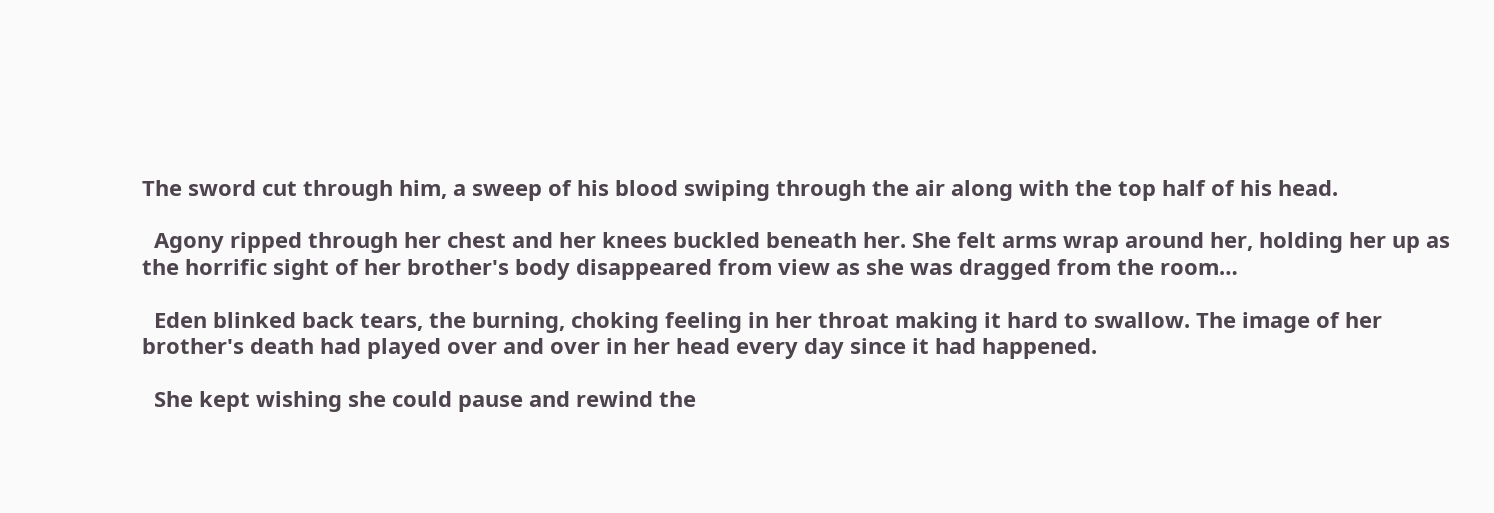The sword cut through him, a sweep of his blood swiping through the air along with the top half of his head.

  Agony ripped through her chest and her knees buckled beneath her. She felt arms wrap around her, holding her up as the horrific sight of her brother's body disappeared from view as she was dragged from the room…

  Eden blinked back tears, the burning, choking feeling in her throat making it hard to swallow. The image of her brother's death had played over and over in her head every day since it had happened.

  She kept wishing she could pause and rewind the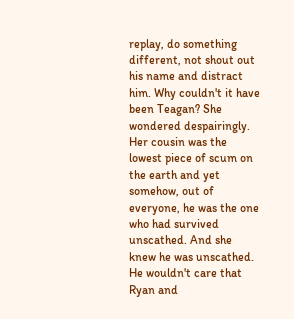replay, do something different, not shout out his name and distract him. Why couldn't it have been Teagan? She wondered despairingly. Her cousin was the lowest piece of scum on the earth and yet somehow, out of everyone, he was the one who had survived unscathed. And she knew he was unscathed. He wouldn't care that Ryan and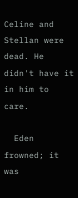Celine and Stellan were dead. He didn't have it in him to care.

  Eden frowned; it was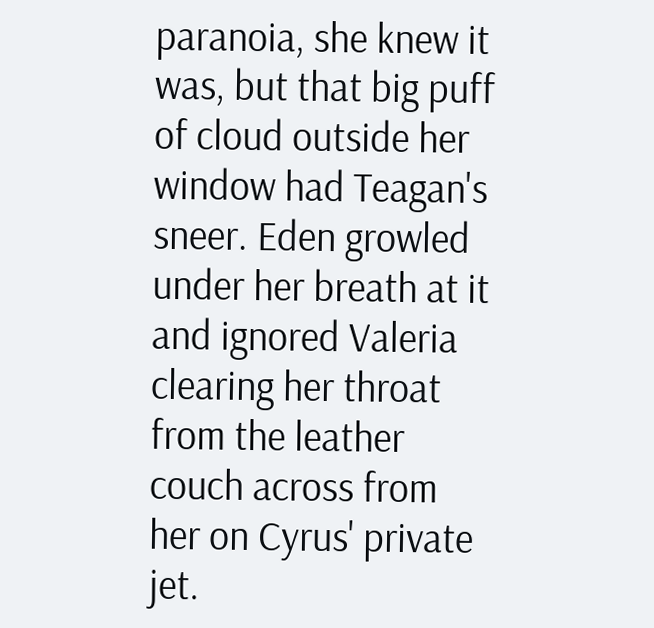paranoia, she knew it was, but that big puff of cloud outside her window had Teagan's sneer. Eden growled under her breath at it and ignored Valeria clearing her throat from the leather couch across from her on Cyrus' private jet.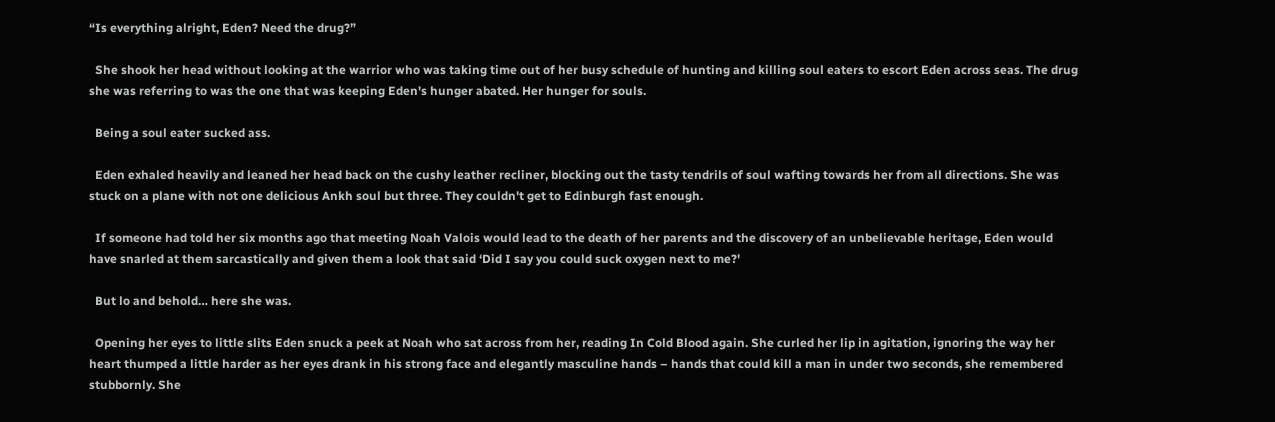“Is everything alright, Eden? Need the drug?”

  She shook her head without looking at the warrior who was taking time out of her busy schedule of hunting and killing soul eaters to escort Eden across seas. The drug she was referring to was the one that was keeping Eden's hunger abated. Her hunger for souls.

  Being a soul eater sucked ass.

  Eden exhaled heavily and leaned her head back on the cushy leather recliner, blocking out the tasty tendrils of soul wafting towards her from all directions. She was stuck on a plane with not one delicious Ankh soul but three. They couldn't get to Edinburgh fast enough.

  If someone had told her six months ago that meeting Noah Valois would lead to the death of her parents and the discovery of an unbelievable heritage, Eden would have snarled at them sarcastically and given them a look that said ‘Did I say you could suck oxygen next to me?'

  But lo and behold… here she was.

  Opening her eyes to little slits Eden snuck a peek at Noah who sat across from her, reading In Cold Blood again. She curled her lip in agitation, ignoring the way her heart thumped a little harder as her eyes drank in his strong face and elegantly masculine hands – hands that could kill a man in under two seconds, she remembered stubbornly. She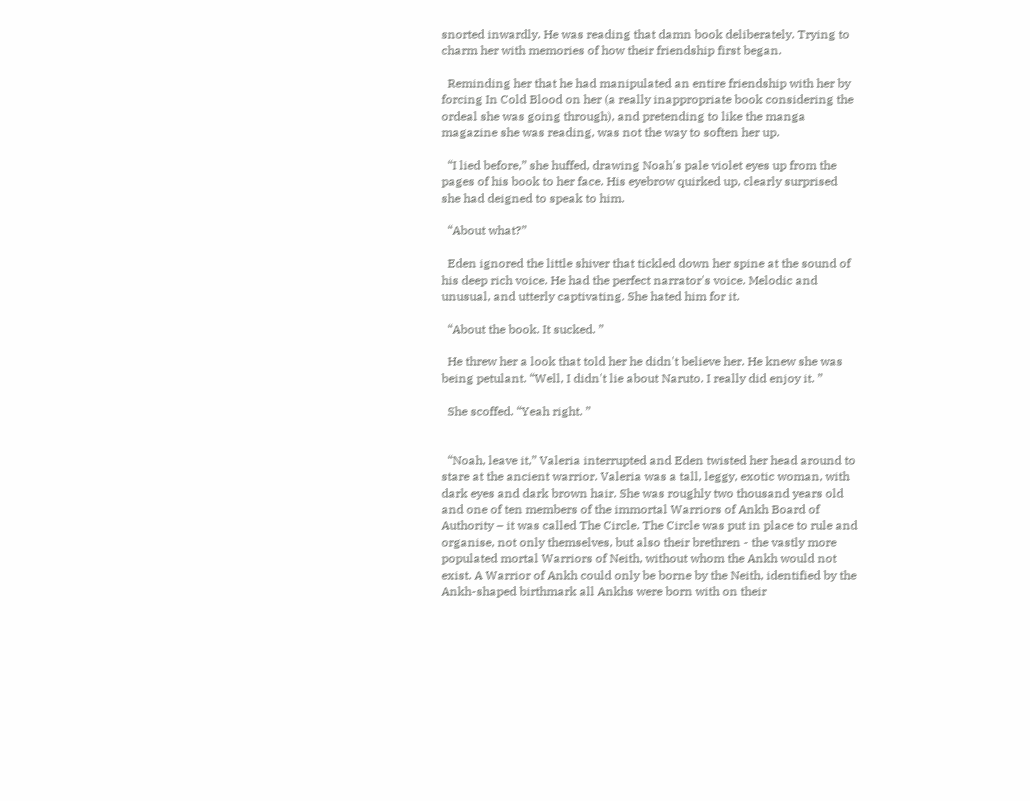snorted inwardly. He was reading that damn book deliberately. Trying to charm her with memories of how their friendship first began.

  Reminding her that he had manipulated an entire friendship with her by forcing In Cold Blood on her (a really inappropriate book considering the ordeal she was going through), and pretending to like the manga magazine she was reading, was not the way to soften her up.

  “I lied before,” she huffed, drawing Noah's pale violet eyes up from the pages of his book to her face. His eyebrow quirked up, clearly surprised she had deigned to speak to him.

  “About what?”

  Eden ignored the little shiver that tickled down her spine at the sound of his deep rich voice. He had the perfect narrator's voice. Melodic and unusual, and utterly captivating. She hated him for it.

  “About the book. It sucked. ”

  He threw her a look that told her he didn't believe her. He knew she was being petulant. “Well, I didn't lie about Naruto. I really did enjoy it. ”

  She scoffed. “Yeah right. ”


  “Noah, leave it,” Valeria interrupted and Eden twisted her head around to stare at the ancient warrior. Valeria was a tall, leggy, exotic woman, with dark eyes and dark brown hair. She was roughly two thousand years old and one of ten members of the immortal Warriors of Ankh Board of Authority – it was called The Circle. The Circle was put in place to rule and organise, not only themselves, but also their brethren - the vastly more populated mortal Warriors of Neith, without whom the Ankh would not exist. A Warrior of Ankh could only be borne by the Neith, identified by the Ankh-shaped birthmark all Ankhs were born with on their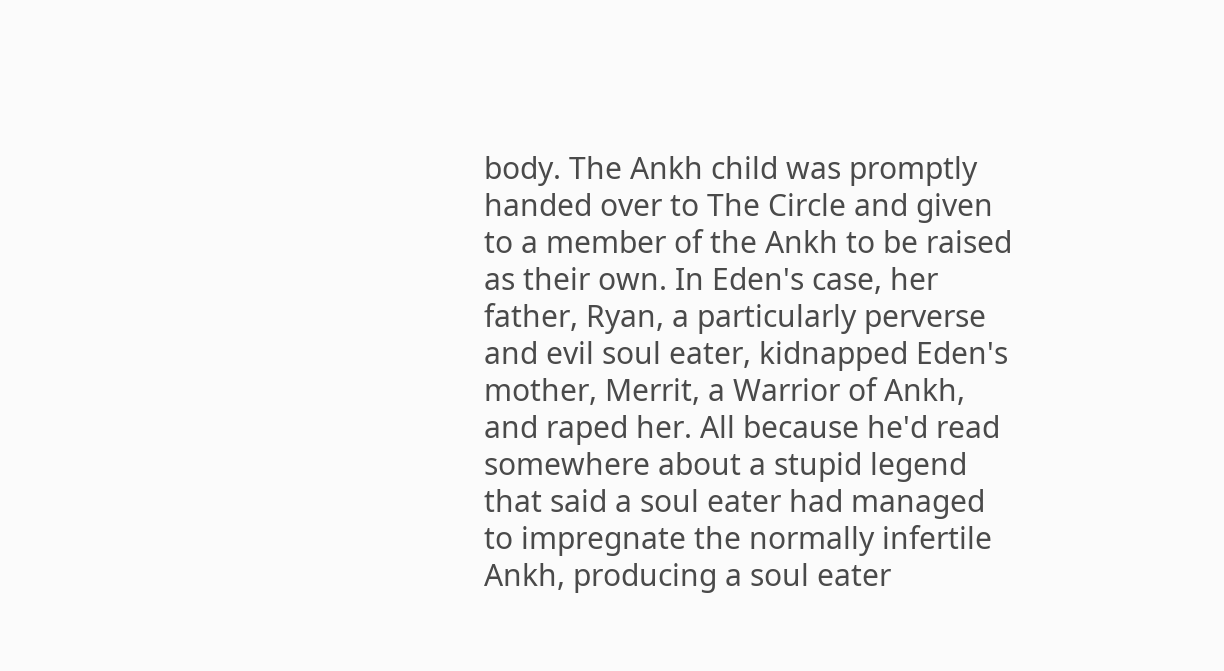body. The Ankh child was promptly handed over to The Circle and given to a member of the Ankh to be raised as their own. In Eden's case, her father, Ryan, a particularly perverse and evil soul eater, kidnapped Eden's mother, Merrit, a Warrior of Ankh, and raped her. All because he'd read somewhere about a stupid legend that said a soul eater had managed to impregnate the normally infertile Ankh, producing a soul eater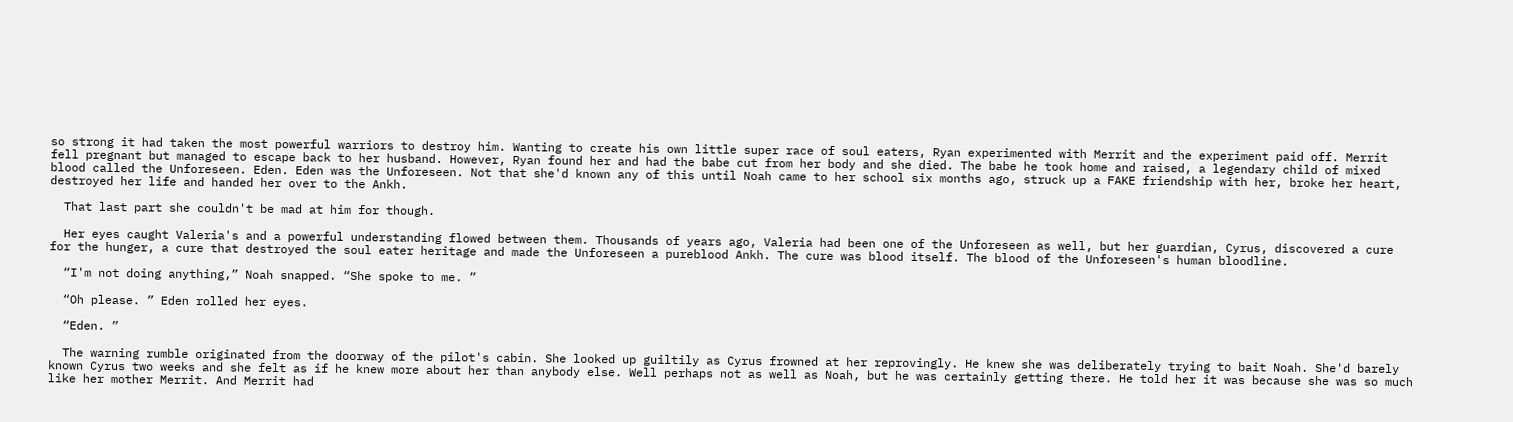so strong it had taken the most powerful warriors to destroy him. Wanting to create his own little super race of soul eaters, Ryan experimented with Merrit and the experiment paid off. Merrit fell pregnant but managed to escape back to her husband. However, Ryan found her and had the babe cut from her body and she died. The babe he took home and raised, a legendary child of mixed blood called the Unforeseen. Eden. Eden was the Unforeseen. Not that she'd known any of this until Noah came to her school six months ago, struck up a FAKE friendship with her, broke her heart, destroyed her life and handed her over to the Ankh.

  That last part she couldn't be mad at him for though.

  Her eyes caught Valeria's and a powerful understanding flowed between them. Thousands of years ago, Valeria had been one of the Unforeseen as well, but her guardian, Cyrus, discovered a cure for the hunger, a cure that destroyed the soul eater heritage and made the Unforeseen a pureblood Ankh. The cure was blood itself. The blood of the Unforeseen's human bloodline.

  “I'm not doing anything,” Noah snapped. “She spoke to me. ”

  “Oh please. ” Eden rolled her eyes.

  “Eden. ”

  The warning rumble originated from the doorway of the pilot's cabin. She looked up guiltily as Cyrus frowned at her reprovingly. He knew she was deliberately trying to bait Noah. She'd barely known Cyrus two weeks and she felt as if he knew more about her than anybody else. Well perhaps not as well as Noah, but he was certainly getting there. He told her it was because she was so much like her mother Merrit. And Merrit had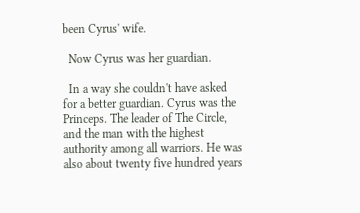been Cyrus' wife.

  Now Cyrus was her guardian.

  In a way she couldn't have asked for a better guardian. Cyrus was the Princeps. The leader of The Circle, and the man with the highest authority among all warriors. He was also about twenty five hundred years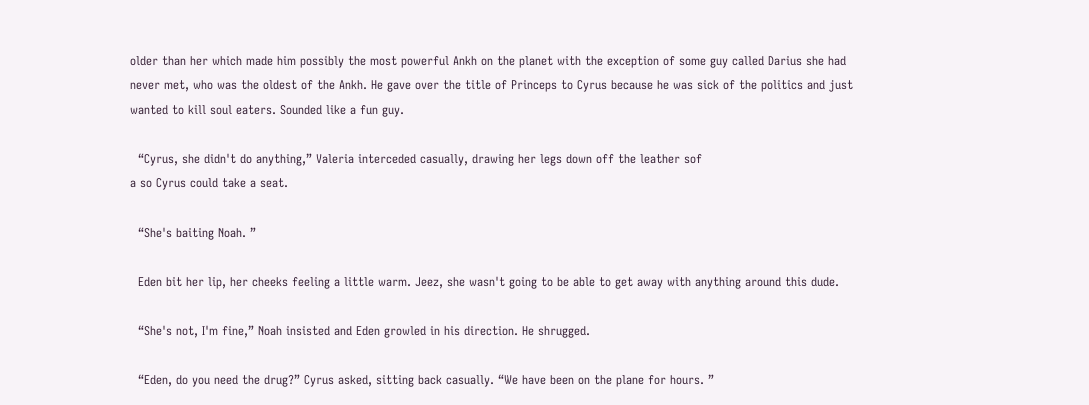older than her which made him possibly the most powerful Ankh on the planet with the exception of some guy called Darius she had never met, who was the oldest of the Ankh. He gave over the title of Princeps to Cyrus because he was sick of the politics and just wanted to kill soul eaters. Sounded like a fun guy.

  “Cyrus, she didn't do anything,” Valeria interceded casually, drawing her legs down off the leather sof
a so Cyrus could take a seat.

  “She's baiting Noah. ”

  Eden bit her lip, her cheeks feeling a little warm. Jeez, she wasn't going to be able to get away with anything around this dude.

  “She's not, I'm fine,” Noah insisted and Eden growled in his direction. He shrugged.

  “Eden, do you need the drug?” Cyrus asked, sitting back casually. “We have been on the plane for hours. ”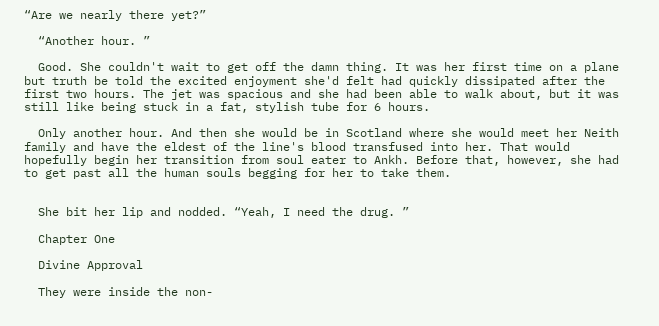“Are we nearly there yet?”

  “Another hour. ”

  Good. She couldn't wait to get off the damn thing. It was her first time on a plane but truth be told the excited enjoyment she'd felt had quickly dissipated after the first two hours. The jet was spacious and she had been able to walk about, but it was still like being stuck in a fat, stylish tube for 6 hours.

  Only another hour. And then she would be in Scotland where she would meet her Neith family and have the eldest of the line's blood transfused into her. That would hopefully begin her transition from soul eater to Ankh. Before that, however, she had to get past all the human souls begging for her to take them.


  She bit her lip and nodded. “Yeah, I need the drug. ”

  Chapter One

  Divine Approval

  They were inside the non-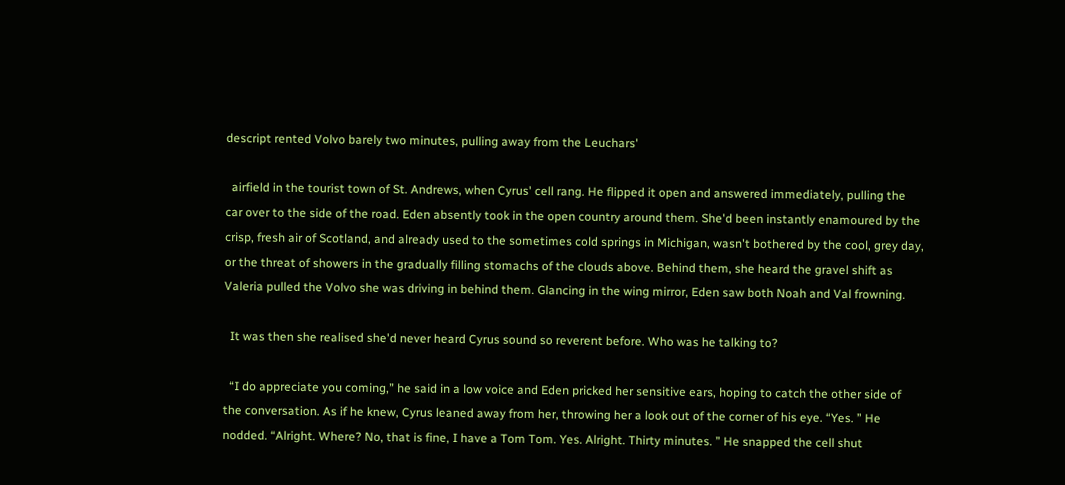descript rented Volvo barely two minutes, pulling away from the Leuchars'

  airfield in the tourist town of St. Andrews, when Cyrus' cell rang. He flipped it open and answered immediately, pulling the car over to the side of the road. Eden absently took in the open country around them. She'd been instantly enamoured by the crisp, fresh air of Scotland, and already used to the sometimes cold springs in Michigan, wasn't bothered by the cool, grey day, or the threat of showers in the gradually filling stomachs of the clouds above. Behind them, she heard the gravel shift as Valeria pulled the Volvo she was driving in behind them. Glancing in the wing mirror, Eden saw both Noah and Val frowning.

  It was then she realised she'd never heard Cyrus sound so reverent before. Who was he talking to?

  “I do appreciate you coming,” he said in a low voice and Eden pricked her sensitive ears, hoping to catch the other side of the conversation. As if he knew, Cyrus leaned away from her, throwing her a look out of the corner of his eye. “Yes. ” He nodded. “Alright. Where? No, that is fine, I have a Tom Tom. Yes. Alright. Thirty minutes. ” He snapped the cell shut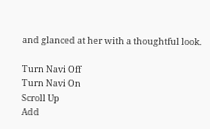and glanced at her with a thoughtful look.

Turn Navi Off
Turn Navi On
Scroll Up
Add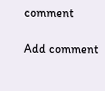comment

Add comment